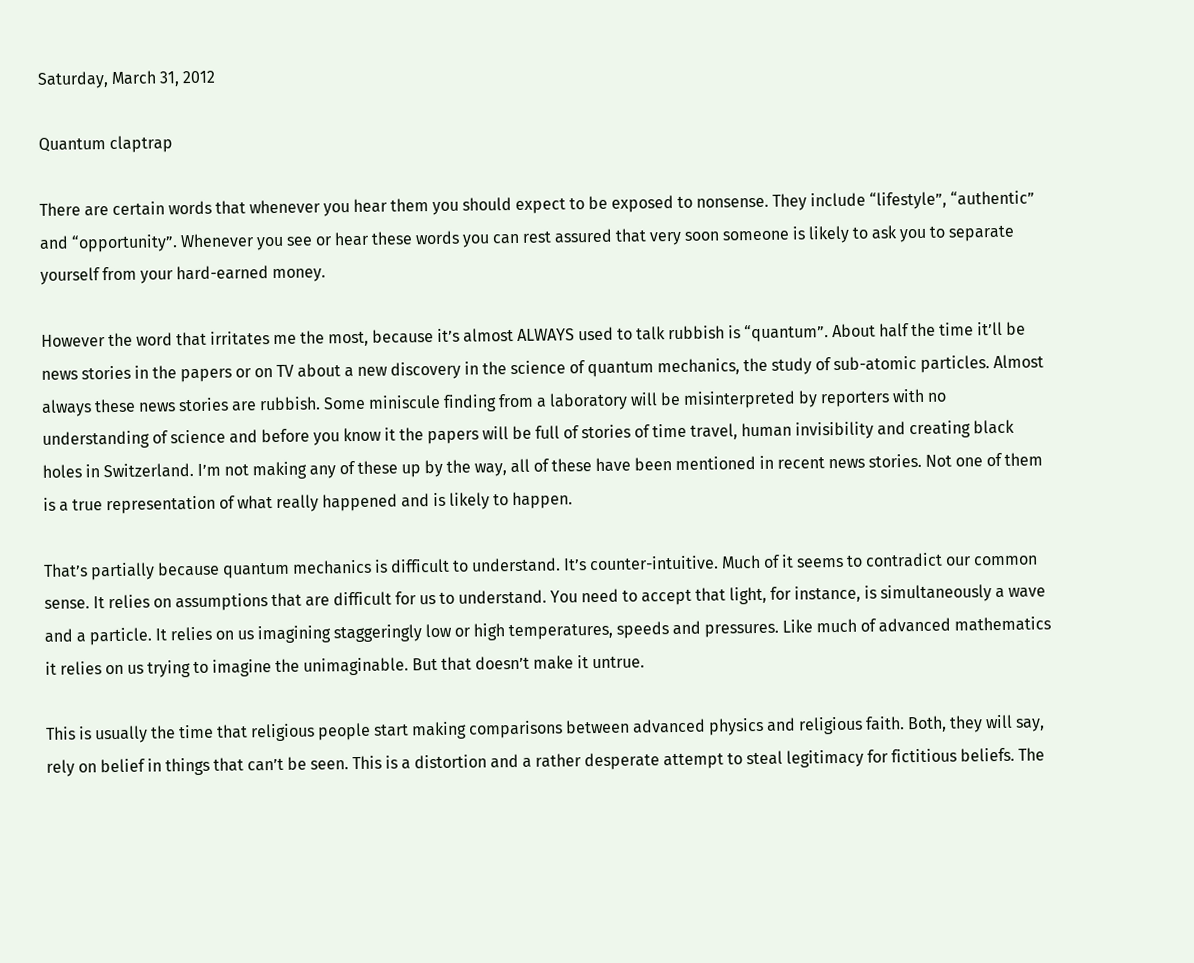Saturday, March 31, 2012

Quantum claptrap

There are certain words that whenever you hear them you should expect to be exposed to nonsense. They include “lifestyle”, “authentic” and “opportunity”. Whenever you see or hear these words you can rest assured that very soon someone is likely to ask you to separate yourself from your hard-earned money.

However the word that irritates me the most, because it’s almost ALWAYS used to talk rubbish is “quantum”. About half the time it’ll be news stories in the papers or on TV about a new discovery in the science of quantum mechanics, the study of sub-atomic particles. Almost always these news stories are rubbish. Some miniscule finding from a laboratory will be misinterpreted by reporters with no understanding of science and before you know it the papers will be full of stories of time travel, human invisibility and creating black holes in Switzerland. I’m not making any of these up by the way, all of these have been mentioned in recent news stories. Not one of them is a true representation of what really happened and is likely to happen.

That’s partially because quantum mechanics is difficult to understand. It’s counter-intuitive. Much of it seems to contradict our common sense. It relies on assumptions that are difficult for us to understand. You need to accept that light, for instance, is simultaneously a wave and a particle. It relies on us imagining staggeringly low or high temperatures, speeds and pressures. Like much of advanced mathematics it relies on us trying to imagine the unimaginable. But that doesn’t make it untrue.

This is usually the time that religious people start making comparisons between advanced physics and religious faith. Both, they will say, rely on belief in things that can’t be seen. This is a distortion and a rather desperate attempt to steal legitimacy for fictitious beliefs. The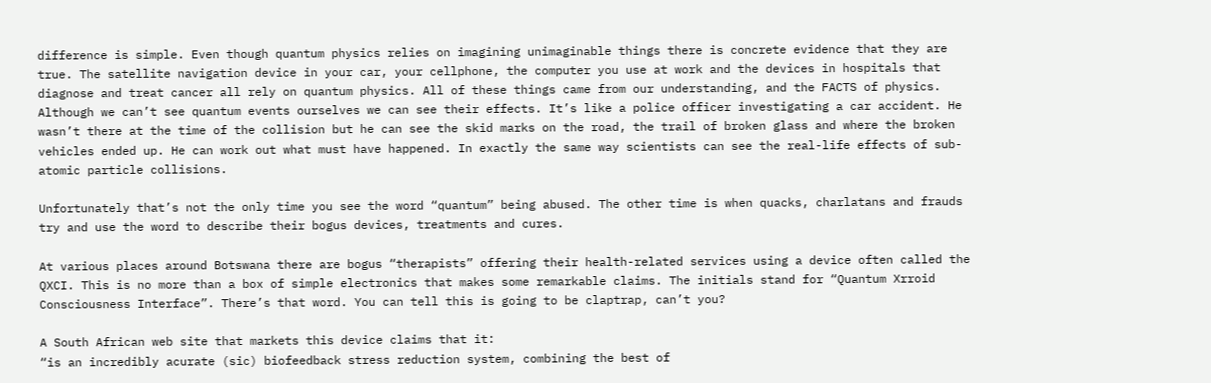difference is simple. Even though quantum physics relies on imagining unimaginable things there is concrete evidence that they are true. The satellite navigation device in your car, your cellphone, the computer you use at work and the devices in hospitals that diagnose and treat cancer all rely on quantum physics. All of these things came from our understanding, and the FACTS of physics. Although we can’t see quantum events ourselves we can see their effects. It’s like a police officer investigating a car accident. He wasn’t there at the time of the collision but he can see the skid marks on the road, the trail of broken glass and where the broken vehicles ended up. He can work out what must have happened. In exactly the same way scientists can see the real-life effects of sub-atomic particle collisions.

Unfortunately that’s not the only time you see the word “quantum” being abused. The other time is when quacks, charlatans and frauds try and use the word to describe their bogus devices, treatments and cures.

At various places around Botswana there are bogus “therapists” offering their health-related services using a device often called the QXCI. This is no more than a box of simple electronics that makes some remarkable claims. The initials stand for “Quantum Xrroid Consciousness Interface”. There’s that word. You can tell this is going to be claptrap, can’t you?

A South African web site that markets this device claims that it:
“is an incredibly acurate (sic) biofeedback stress reduction system, combining the best of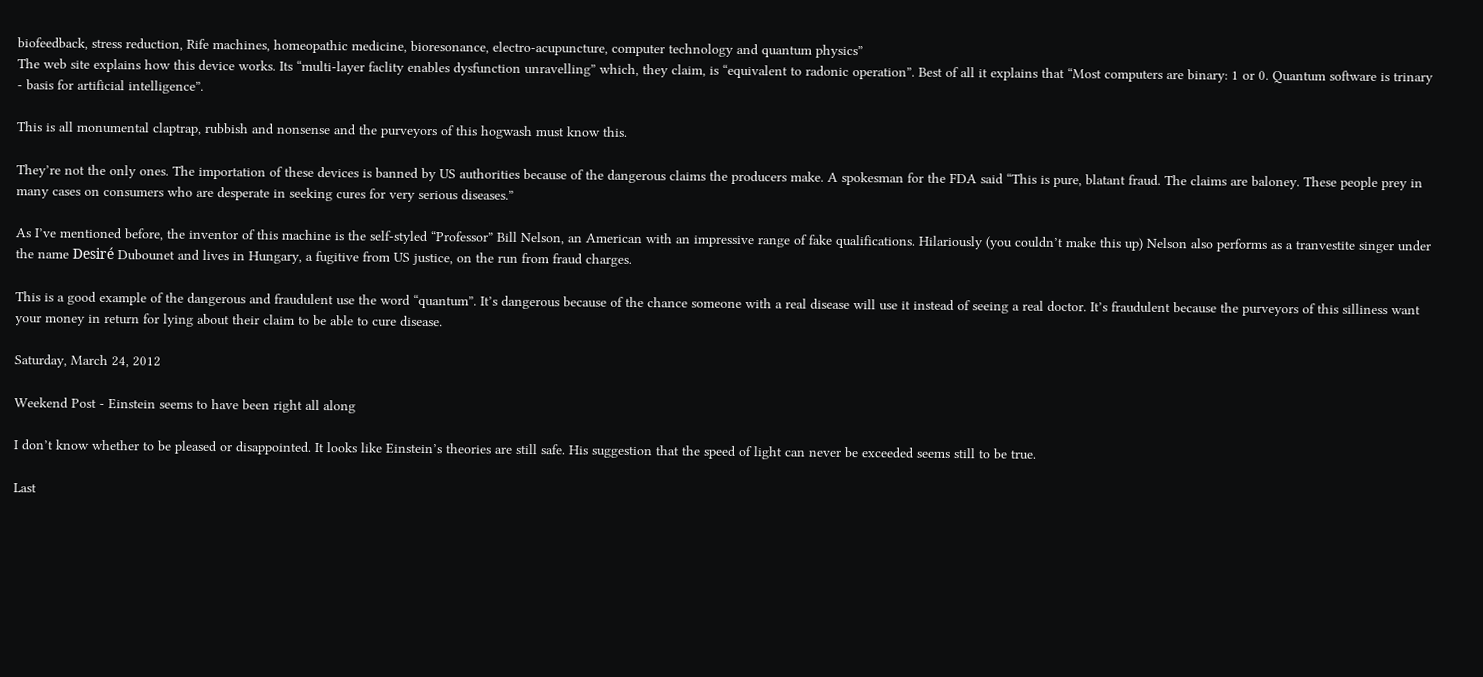biofeedback, stress reduction, Rife machines, homeopathic medicine, bioresonance, electro-acupuncture, computer technology and quantum physics”
The web site explains how this device works. Its “multi-layer faclity enables dysfunction unravelling” which, they claim, is “equivalent to radonic operation”. Best of all it explains that “Most computers are binary: 1 or 0. Quantum software is trinary - basis for artificial intelligence”.

This is all monumental claptrap, rubbish and nonsense and the purveyors of this hogwash must know this.

They’re not the only ones. The importation of these devices is banned by US authorities because of the dangerous claims the producers make. A spokesman for the FDA said “This is pure, blatant fraud. The claims are baloney. These people prey in many cases on consumers who are desperate in seeking cures for very serious diseases.”

As I’ve mentioned before, the inventor of this machine is the self-styled “Professor” Bill Nelson, an American with an impressive range of fake qualifications. Hilariously (you couldn’t make this up) Nelson also performs as a tranvestite singer under the name Desiré Dubounet and lives in Hungary, a fugitive from US justice, on the run from fraud charges.

This is a good example of the dangerous and fraudulent use the word “quantum”. It’s dangerous because of the chance someone with a real disease will use it instead of seeing a real doctor. It’s fraudulent because the purveyors of this silliness want your money in return for lying about their claim to be able to cure disease.

Saturday, March 24, 2012

Weekend Post - Einstein seems to have been right all along

I don’t know whether to be pleased or disappointed. It looks like Einstein’s theories are still safe. His suggestion that the speed of light can never be exceeded seems still to be true.

Last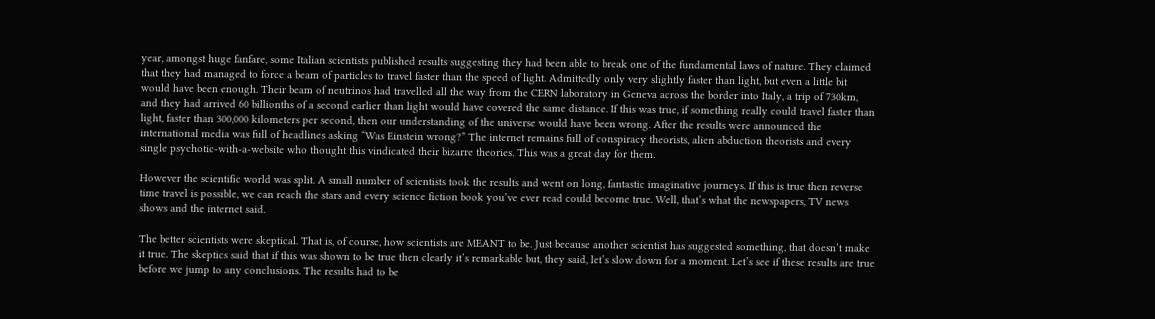year, amongst huge fanfare, some Italian scientists published results suggesting they had been able to break one of the fundamental laws of nature. They claimed that they had managed to force a beam of particles to travel faster than the speed of light. Admittedly only very slightly faster than light, but even a little bit would have been enough. Their beam of neutrinos had travelled all the way from the CERN laboratory in Geneva across the border into Italy, a trip of 730km, and they had arrived 60 billionths of a second earlier than light would have covered the same distance. If this was true, if something really could travel faster than light, faster than 300,000 kilometers per second, then our understanding of the universe would have been wrong. After the results were announced the international media was full of headlines asking “Was Einstein wrong?” The internet remains full of conspiracy theorists, alien abduction theorists and every single psychotic-with-a-website who thought this vindicated their bizarre theories. This was a great day for them.

However the scientific world was split. A small number of scientists took the results and went on long, fantastic imaginative journeys. If this is true then reverse time travel is possible, we can reach the stars and every science fiction book you’ve ever read could become true. Well, that’s what the newspapers, TV news shows and the internet said.

The better scientists were skeptical. That is, of course, how scientists are MEANT to be. Just because another scientist has suggested something, that doesn’t make it true. The skeptics said that if this was shown to be true then clearly it’s remarkable but, they said, let’s slow down for a moment. Let’s see if these results are true before we jump to any conclusions. The results had to be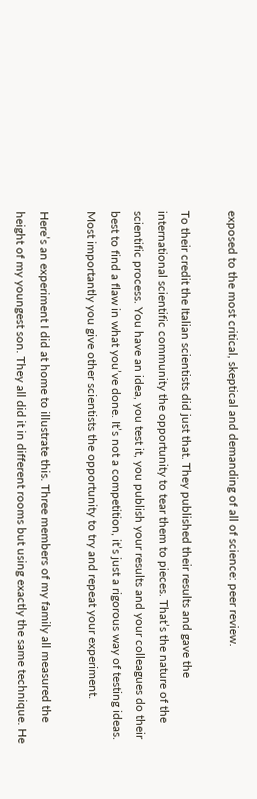exposed to the most critical, skeptical and demanding of all of science: peer review.

To their credit the Italian scientists did just that. They published their results and gave the international scientific community the opportunity to tear them to pieces. That’s the nature of the scientific process. You have an idea, you test it, you publish your results and your colleagues do their best to find a flaw in what you’ve done. It’s not a competition, it’s just a rigorous way of testing ideas. Most importantly you give other scientists the opportunity to try and repeat your experiment.

Here’s an experiment I did at home to illustrate this. Three members of my family all measured the height of my youngest son. They all did it in different rooms but using exactly the same technique. He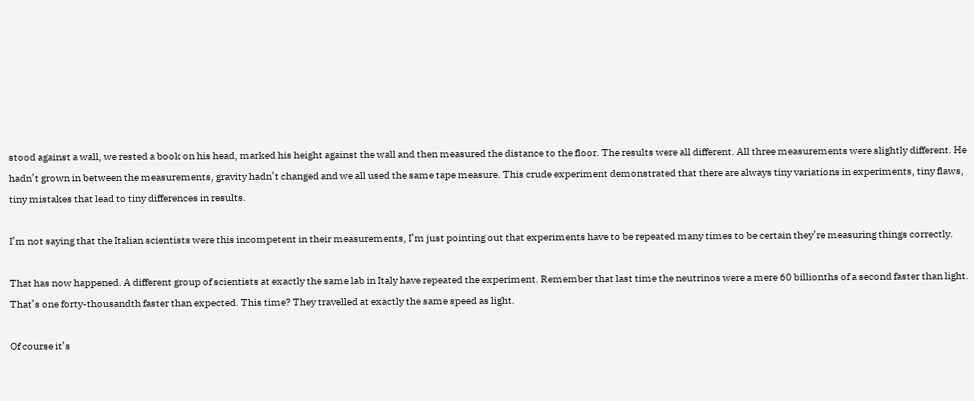stood against a wall, we rested a book on his head, marked his height against the wall and then measured the distance to the floor. The results were all different. All three measurements were slightly different. He hadn’t grown in between the measurements, gravity hadn’t changed and we all used the same tape measure. This crude experiment demonstrated that there are always tiny variations in experiments, tiny flaws, tiny mistakes that lead to tiny differences in results.

I’m not saying that the Italian scientists were this incompetent in their measurements, I’m just pointing out that experiments have to be repeated many times to be certain they’re measuring things correctly.

That has now happened. A different group of scientists at exactly the same lab in Italy have repeated the experiment. Remember that last time the neutrinos were a mere 60 billionths of a second faster than light. That’s one forty-thousandth faster than expected. This time? They travelled at exactly the same speed as light.

Of course it’s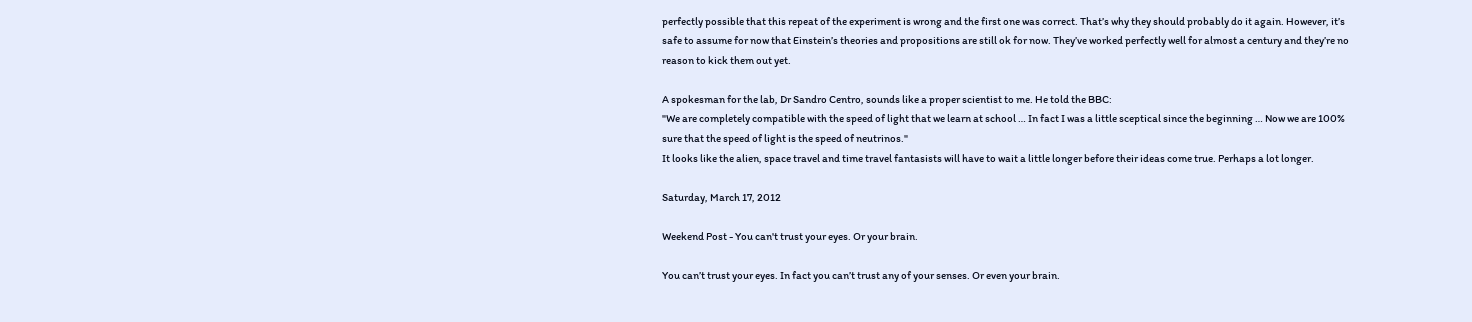perfectly possible that this repeat of the experiment is wrong and the first one was correct. That’s why they should probably do it again. However, it’s safe to assume for now that Einstein’s theories and propositions are still ok for now. They’ve worked perfectly well for almost a century and they’re no reason to kick them out yet.

A spokesman for the lab, Dr Sandro Centro, sounds like a proper scientist to me. He told the BBC:
"We are completely compatible with the speed of light that we learn at school … In fact I was a little sceptical since the beginning … Now we are 100% sure that the speed of light is the speed of neutrinos."
It looks like the alien, space travel and time travel fantasists will have to wait a little longer before their ideas come true. Perhaps a lot longer.

Saturday, March 17, 2012

Weekend Post - You can't trust your eyes. Or your brain.

You can’t trust your eyes. In fact you can’t trust any of your senses. Or even your brain.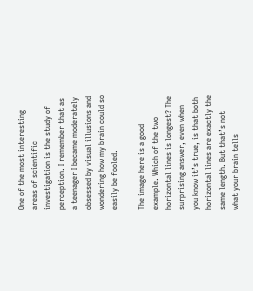One of the most interesting areas of scientific investigation is the study of perception. I remember that as a teenager I became moderately obsessed by visual illusions and wondering how my brain could so easily be fooled.

The image here is a good example. Which of the two horizontal lines is longest? The surprising answer, even when you know it’s true, is that both horizontal lines are exactly the same length. But that’s not what your brain tells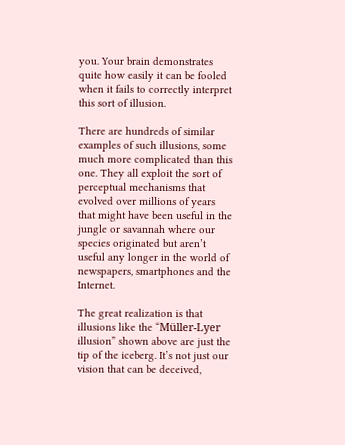you. Your brain demonstrates quite how easily it can be fooled when it fails to correctly interpret this sort of illusion.

There are hundreds of similar examples of such illusions, some much more complicated than this one. They all exploit the sort of perceptual mechanisms that evolved over millions of years that might have been useful in the jungle or savannah where our species originated but aren’t useful any longer in the world of newspapers, smartphones and the Internet.

The great realization is that illusions like the “Müller-Lyer illusion” shown above are just the tip of the iceberg. It’s not just our vision that can be deceived,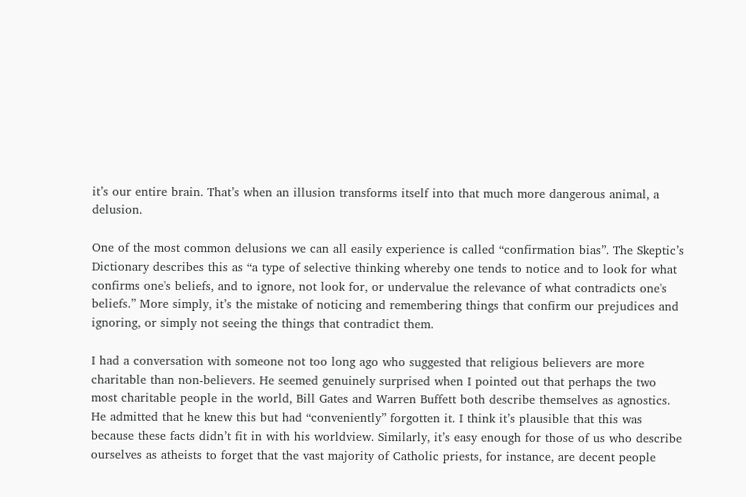it’s our entire brain. That’s when an illusion transforms itself into that much more dangerous animal, a delusion.

One of the most common delusions we can all easily experience is called “confirmation bias”. The Skeptic’s Dictionary describes this as “a type of selective thinking whereby one tends to notice and to look for what confirms one's beliefs, and to ignore, not look for, or undervalue the relevance of what contradicts one's beliefs.” More simply, it’s the mistake of noticing and remembering things that confirm our prejudices and ignoring, or simply not seeing the things that contradict them.

I had a conversation with someone not too long ago who suggested that religious believers are more charitable than non-believers. He seemed genuinely surprised when I pointed out that perhaps the two most charitable people in the world, Bill Gates and Warren Buffett both describe themselves as agnostics. He admitted that he knew this but had “conveniently” forgotten it. I think it’s plausible that this was because these facts didn’t fit in with his worldview. Similarly, it’s easy enough for those of us who describe ourselves as atheists to forget that the vast majority of Catholic priests, for instance, are decent people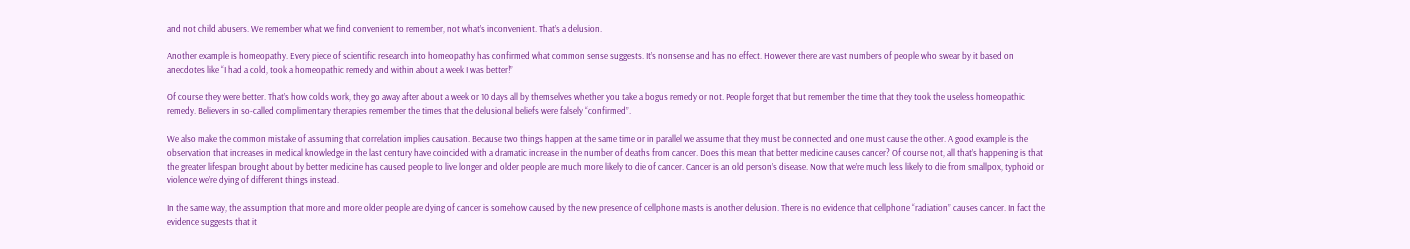and not child abusers. We remember what we find convenient to remember, not what’s inconvenient. That’s a delusion.

Another example is homeopathy. Every piece of scientific research into homeopathy has confirmed what common sense suggests. It’s nonsense and has no effect. However there are vast numbers of people who swear by it based on anecdotes like “I had a cold, took a homeopathic remedy and within about a week I was better!”

Of course they were better. That’s how colds work, they go away after about a week or 10 days all by themselves whether you take a bogus remedy or not. People forget that but remember the time that they took the useless homeopathic remedy. Believers in so-called complimentary therapies remember the times that the delusional beliefs were falsely “confirmed”.

We also make the common mistake of assuming that correlation implies causation. Because two things happen at the same time or in parallel we assume that they must be connected and one must cause the other. A good example is the observation that increases in medical knowledge in the last century have coincided with a dramatic increase in the number of deaths from cancer. Does this mean that better medicine causes cancer? Of course not, all that’s happening is that the greater lifespan brought about by better medicine has caused people to live longer and older people are much more likely to die of cancer. Cancer is an old person’s disease. Now that we’re much less likely to die from smallpox, typhoid or violence we’re dying of different things instead.

In the same way, the assumption that more and more older people are dying of cancer is somehow caused by the new presence of cellphone masts is another delusion. There is no evidence that cellphone “radiation” causes cancer. In fact the evidence suggests that it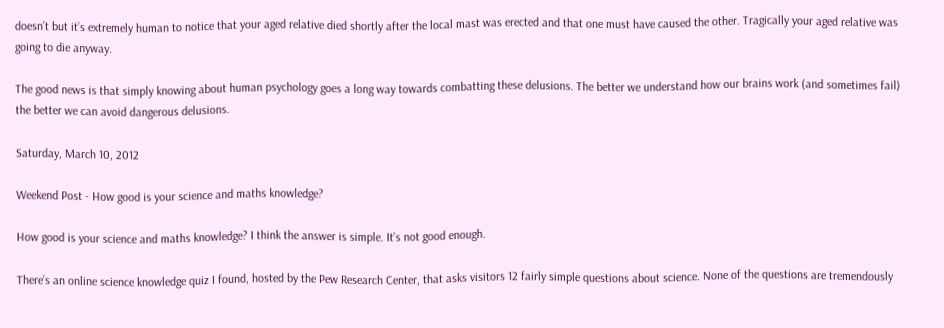doesn’t but it’s extremely human to notice that your aged relative died shortly after the local mast was erected and that one must have caused the other. Tragically your aged relative was going to die anyway.

The good news is that simply knowing about human psychology goes a long way towards combatting these delusions. The better we understand how our brains work (and sometimes fail) the better we can avoid dangerous delusions.

Saturday, March 10, 2012

Weekend Post - How good is your science and maths knowledge?

How good is your science and maths knowledge? I think the answer is simple. It’s not good enough.

There’s an online science knowledge quiz I found, hosted by the Pew Research Center, that asks visitors 12 fairly simple questions about science. None of the questions are tremendously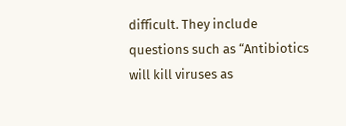difficult. They include questions such as “Antibiotics will kill viruses as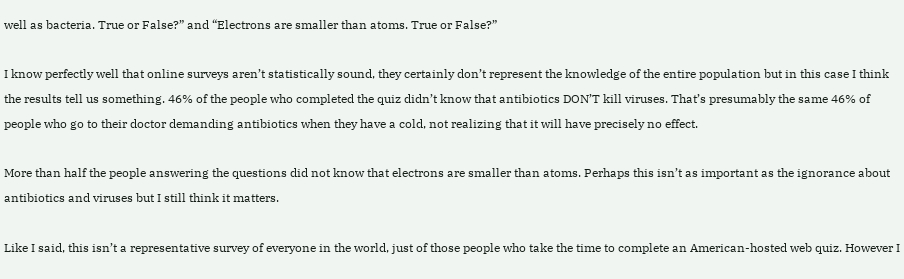well as bacteria. True or False?” and “Electrons are smaller than atoms. True or False?”

I know perfectly well that online surveys aren’t statistically sound, they certainly don’t represent the knowledge of the entire population but in this case I think the results tell us something. 46% of the people who completed the quiz didn’t know that antibiotics DON’T kill viruses. That’s presumably the same 46% of people who go to their doctor demanding antibiotics when they have a cold, not realizing that it will have precisely no effect.

More than half the people answering the questions did not know that electrons are smaller than atoms. Perhaps this isn’t as important as the ignorance about antibiotics and viruses but I still think it matters.

Like I said, this isn’t a representative survey of everyone in the world, just of those people who take the time to complete an American-hosted web quiz. However I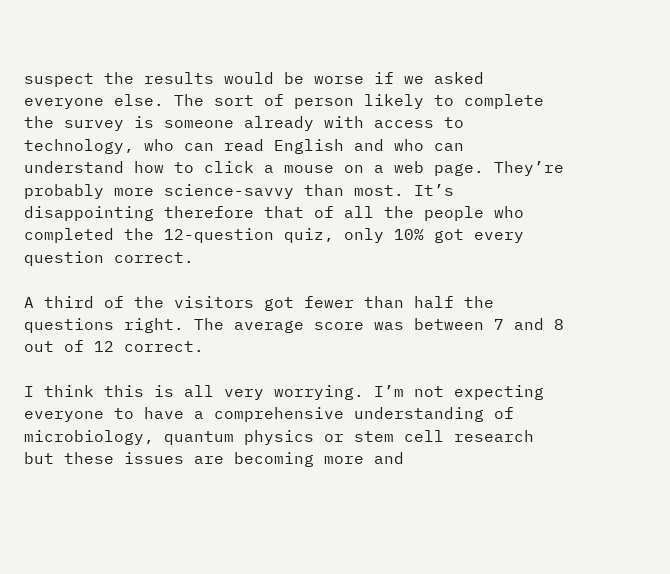suspect the results would be worse if we asked everyone else. The sort of person likely to complete the survey is someone already with access to technology, who can read English and who can understand how to click a mouse on a web page. They’re probably more science-savvy than most. It’s disappointing therefore that of all the people who completed the 12-question quiz, only 10% got every question correct.

A third of the visitors got fewer than half the questions right. The average score was between 7 and 8 out of 12 correct.

I think this is all very worrying. I’m not expecting everyone to have a comprehensive understanding of microbiology, quantum physics or stem cell research but these issues are becoming more and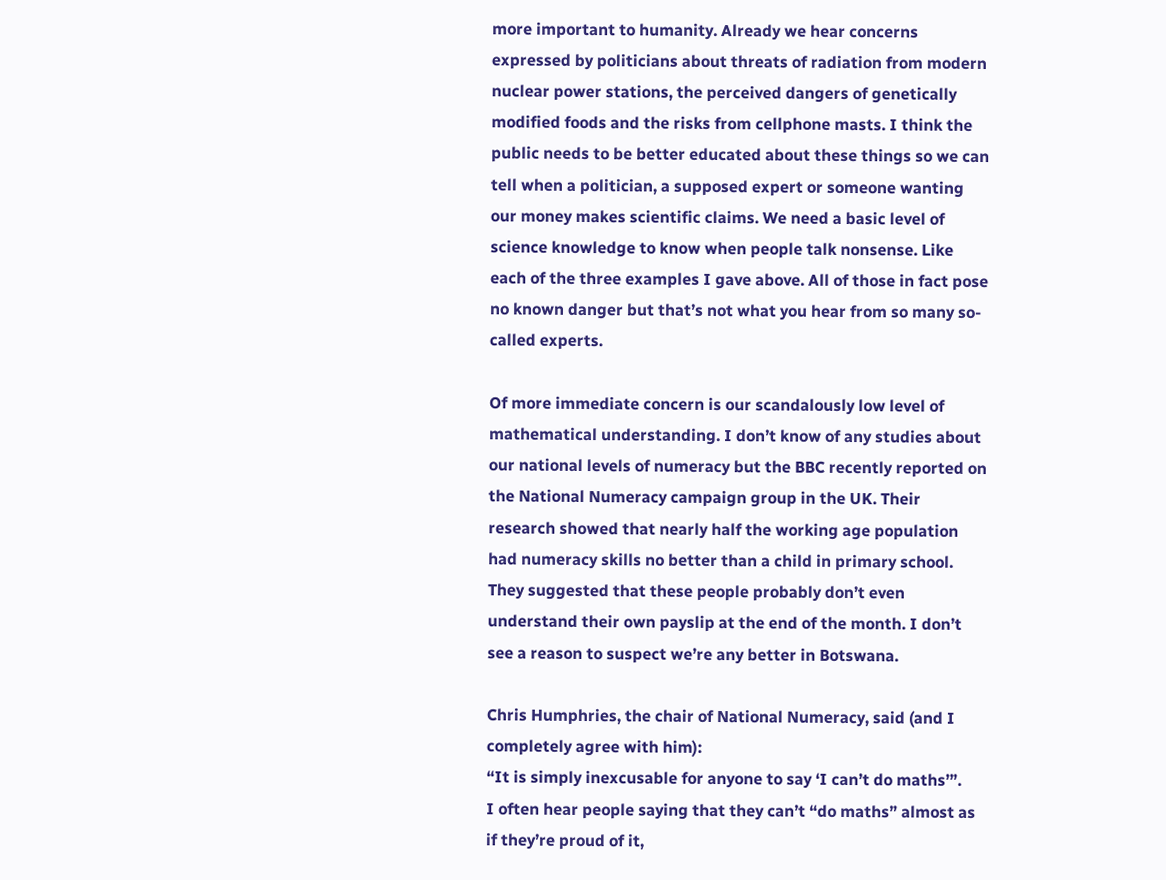more important to humanity. Already we hear concerns expressed by politicians about threats of radiation from modern nuclear power stations, the perceived dangers of genetically modified foods and the risks from cellphone masts. I think the public needs to be better educated about these things so we can tell when a politician, a supposed expert or someone wanting our money makes scientific claims. We need a basic level of science knowledge to know when people talk nonsense. Like each of the three examples I gave above. All of those in fact pose no known danger but that’s not what you hear from so many so-called experts.

Of more immediate concern is our scandalously low level of mathematical understanding. I don’t know of any studies about our national levels of numeracy but the BBC recently reported on the National Numeracy campaign group in the UK. Their research showed that nearly half the working age population had numeracy skills no better than a child in primary school. They suggested that these people probably don’t even understand their own payslip at the end of the month. I don’t see a reason to suspect we’re any better in Botswana.

Chris Humphries, the chair of National Numeracy, said (and I completely agree with him):
“It is simply inexcusable for anyone to say ‘I can’t do maths’”.
I often hear people saying that they can’t “do maths” almost as if they’re proud of it,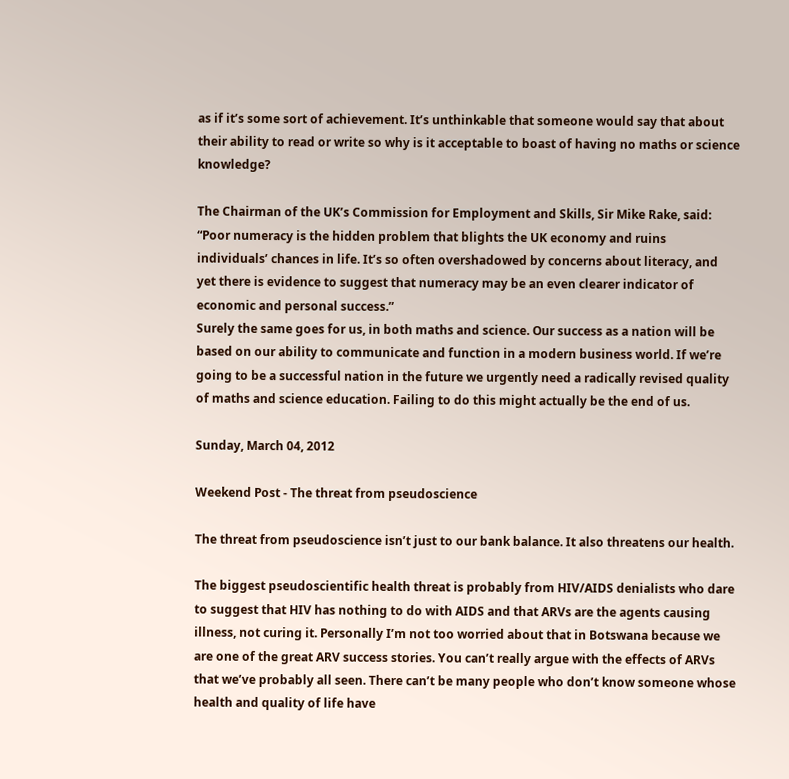as if it’s some sort of achievement. It’s unthinkable that someone would say that about their ability to read or write so why is it acceptable to boast of having no maths or science knowledge?

The Chairman of the UK’s Commission for Employment and Skills, Sir Mike Rake, said:
“Poor numeracy is the hidden problem that blights the UK economy and ruins individuals’ chances in life. It’s so often overshadowed by concerns about literacy, and yet there is evidence to suggest that numeracy may be an even clearer indicator of economic and personal success.”
Surely the same goes for us, in both maths and science. Our success as a nation will be based on our ability to communicate and function in a modern business world. If we’re going to be a successful nation in the future we urgently need a radically revised quality of maths and science education. Failing to do this might actually be the end of us.

Sunday, March 04, 2012

Weekend Post - The threat from pseudoscience

The threat from pseudoscience isn’t just to our bank balance. It also threatens our health.

The biggest pseudoscientific health threat is probably from HIV/AIDS denialists who dare to suggest that HIV has nothing to do with AIDS and that ARVs are the agents causing illness, not curing it. Personally I’m not too worried about that in Botswana because we are one of the great ARV success stories. You can’t really argue with the effects of ARVs that we’ve probably all seen. There can’t be many people who don’t know someone whose health and quality of life have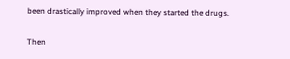been drastically improved when they started the drugs.

Then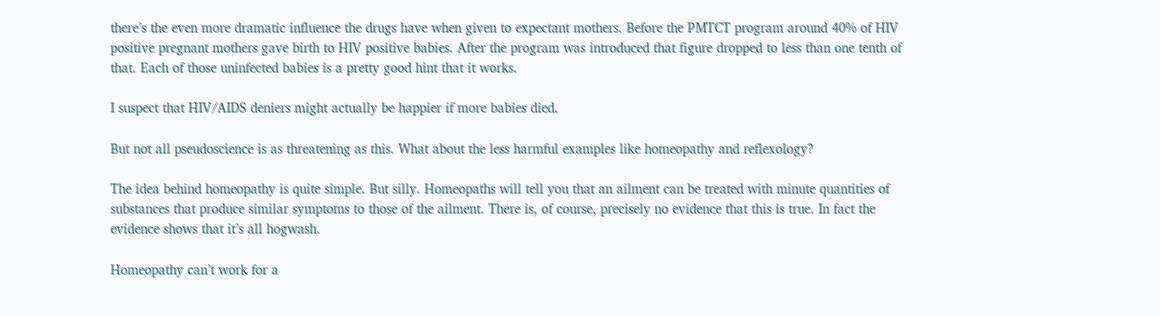there’s the even more dramatic influence the drugs have when given to expectant mothers. Before the PMTCT program around 40% of HIV positive pregnant mothers gave birth to HIV positive babies. After the program was introduced that figure dropped to less than one tenth of that. Each of those uninfected babies is a pretty good hint that it works.

I suspect that HIV/AIDS deniers might actually be happier if more babies died.

But not all pseudoscience is as threatening as this. What about the less harmful examples like homeopathy and reflexology?

The idea behind homeopathy is quite simple. But silly. Homeopaths will tell you that an ailment can be treated with minute quantities of substances that produce similar symptoms to those of the ailment. There is, of course, precisely no evidence that this is true. In fact the evidence shows that it’s all hogwash.

Homeopathy can’t work for a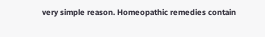very simple reason. Homeopathic remedies contain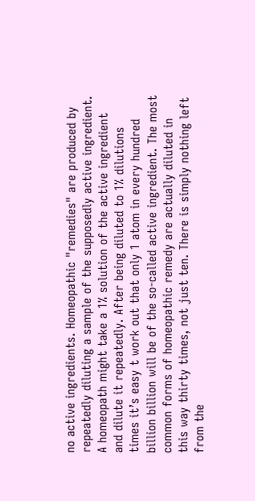no active ingredients. Homeopathic "remedies" are produced by repeatedly diluting a sample of the supposedly active ingredient. A homeopath might take a 1% solution of the active ingredient and dilute it repeatedly. After being diluted to 1% dilutions times it’s easy t work out that only 1 atom in every hundred billion billion will be of the so-called active ingredient. The most common forms of homeopathic remedy are actually diluted in this way thirty times, not just ten. There is simply nothing left from the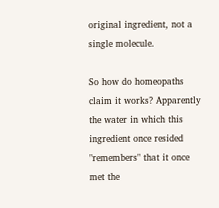original ingredient, not a single molecule.

So how do homeopaths claim it works? Apparently the water in which this ingredient once resided "remembers" that it once met the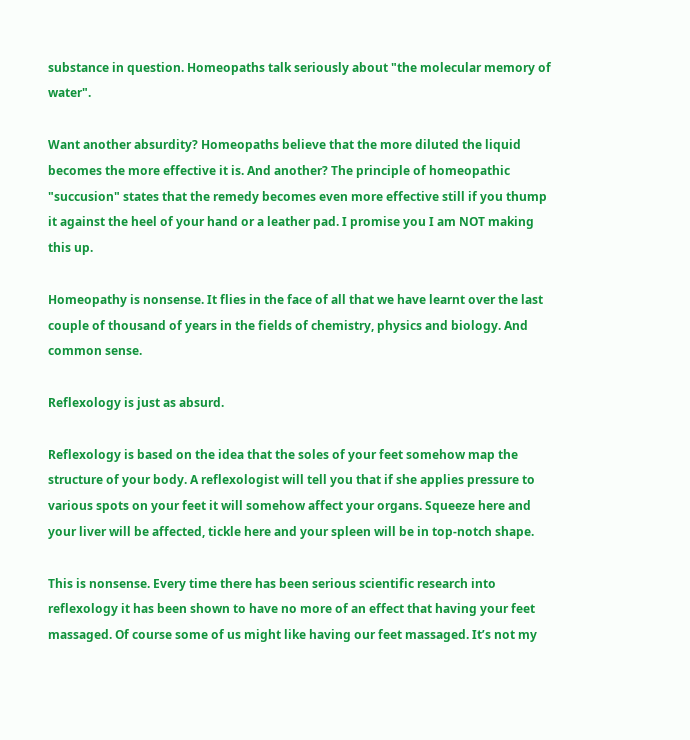substance in question. Homeopaths talk seriously about "the molecular memory of water".

Want another absurdity? Homeopaths believe that the more diluted the liquid becomes the more effective it is. And another? The principle of homeopathic "succusion" states that the remedy becomes even more effective still if you thump it against the heel of your hand or a leather pad. I promise you I am NOT making this up.

Homeopathy is nonsense. It flies in the face of all that we have learnt over the last couple of thousand of years in the fields of chemistry, physics and biology. And common sense.

Reflexology is just as absurd.

Reflexology is based on the idea that the soles of your feet somehow map the structure of your body. A reflexologist will tell you that if she applies pressure to various spots on your feet it will somehow affect your organs. Squeeze here and your liver will be affected, tickle here and your spleen will be in top-notch shape.

This is nonsense. Every time there has been serious scientific research into reflexology it has been shown to have no more of an effect that having your feet massaged. Of course some of us might like having our feet massaged. It’s not my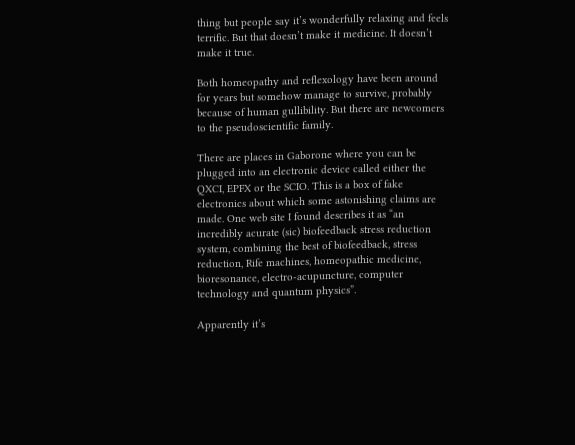thing but people say it’s wonderfully relaxing and feels terrific. But that doesn’t make it medicine. It doesn’t make it true.

Both homeopathy and reflexology have been around for years but somehow manage to survive, probably because of human gullibility. But there are newcomers to the pseudoscientific family.

There are places in Gaborone where you can be plugged into an electronic device called either the QXCI, EPFX or the SCIO. This is a box of fake electronics about which some astonishing claims are made. One web site I found describes it as “an incredibly acurate (sic) biofeedback stress reduction system, combining the best of biofeedback, stress reduction, Rife machines, homeopathic medicine, bioresonance, electro-acupuncture, computer technology and quantum physics”.

Apparently it’s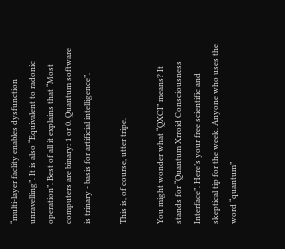“multi-layer faclity enables dysfunction unravelling”. It is also “Equivalent to radonic operation”. Best of all it explains that “Most computers are binary: 1 or 0. Quantum software is trinary - basis for artificial intelligence”.

This is, of course, utter tripe.

You might wonder what “QXCI” means? It stands for “Quantum Xrroid Consciousness Interface”. Here’s your free scientific and skeptical tip for the week. Anyone who uses the word “quantum”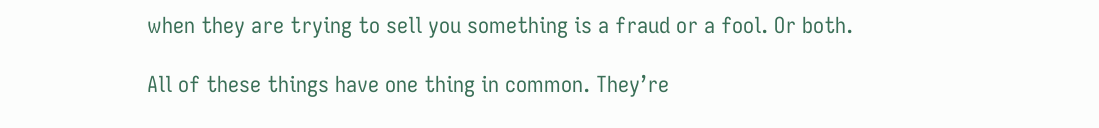when they are trying to sell you something is a fraud or a fool. Or both.

All of these things have one thing in common. They’re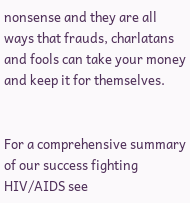nonsense and they are all ways that frauds, charlatans and fools can take your money and keep it for themselves.


For a comprehensive summary of our success fighting HIV/AIDS see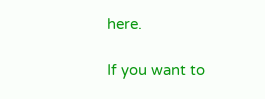here.

If you want to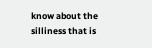know about the silliness that is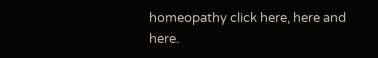homeopathy click here, here and here.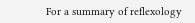For a summary of reflexology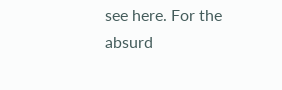see here. For the absurd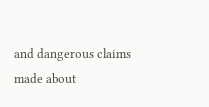and dangerous claims made about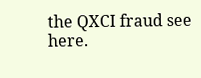the QXCI fraud see here.